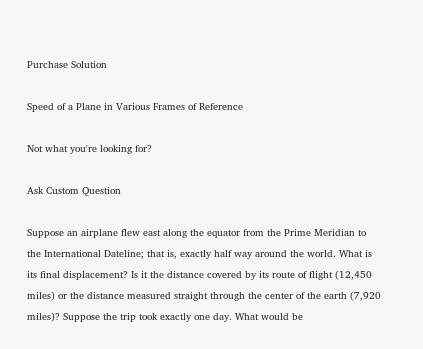Purchase Solution

Speed of a Plane in Various Frames of Reference

Not what you're looking for?

Ask Custom Question

Suppose an airplane flew east along the equator from the Prime Meridian to the International Dateline; that is, exactly half way around the world. What is its final displacement? Is it the distance covered by its route of flight (12,450 miles) or the distance measured straight through the center of the earth (7,920 miles)? Suppose the trip took exactly one day. What would be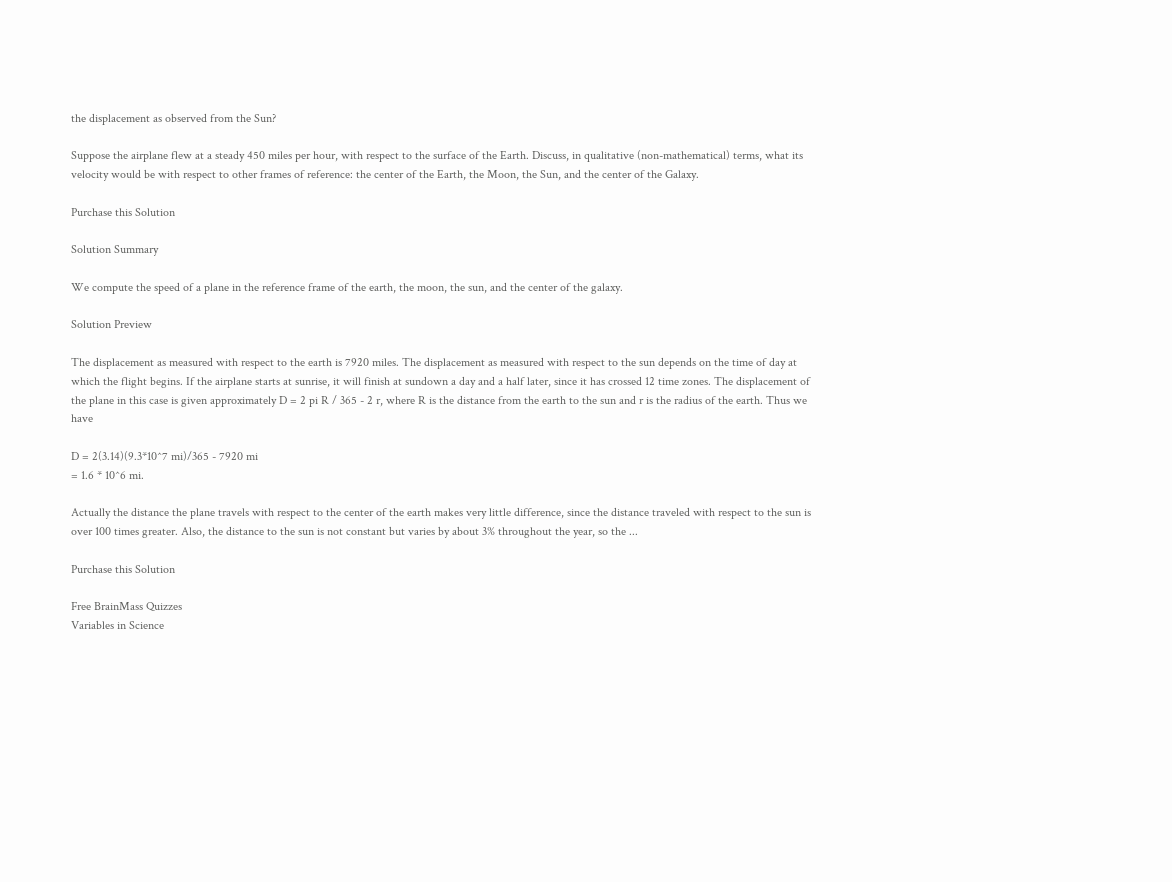the displacement as observed from the Sun?

Suppose the airplane flew at a steady 450 miles per hour, with respect to the surface of the Earth. Discuss, in qualitative (non-mathematical) terms, what its velocity would be with respect to other frames of reference: the center of the Earth, the Moon, the Sun, and the center of the Galaxy.

Purchase this Solution

Solution Summary

We compute the speed of a plane in the reference frame of the earth, the moon, the sun, and the center of the galaxy.

Solution Preview

The displacement as measured with respect to the earth is 7920 miles. The displacement as measured with respect to the sun depends on the time of day at which the flight begins. If the airplane starts at sunrise, it will finish at sundown a day and a half later, since it has crossed 12 time zones. The displacement of the plane in this case is given approximately D = 2 pi R / 365 - 2 r, where R is the distance from the earth to the sun and r is the radius of the earth. Thus we have

D = 2(3.14)(9.3*10^7 mi)/365 - 7920 mi
= 1.6 * 10^6 mi.

Actually the distance the plane travels with respect to the center of the earth makes very little difference, since the distance traveled with respect to the sun is over 100 times greater. Also, the distance to the sun is not constant but varies by about 3% throughout the year, so the ...

Purchase this Solution

Free BrainMass Quizzes
Variables in Science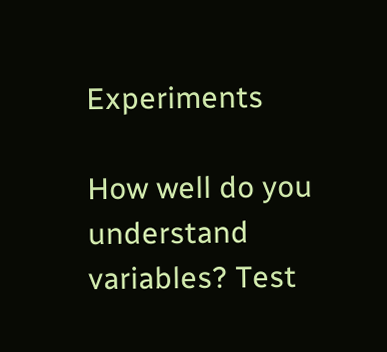Experiments

How well do you understand variables? Test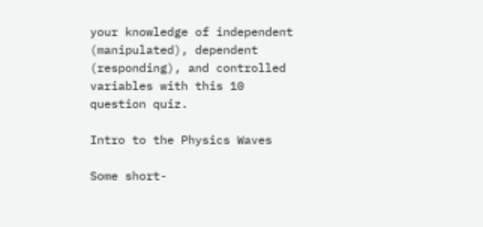your knowledge of independent (manipulated), dependent (responding), and controlled variables with this 10 question quiz.

Intro to the Physics Waves

Some short-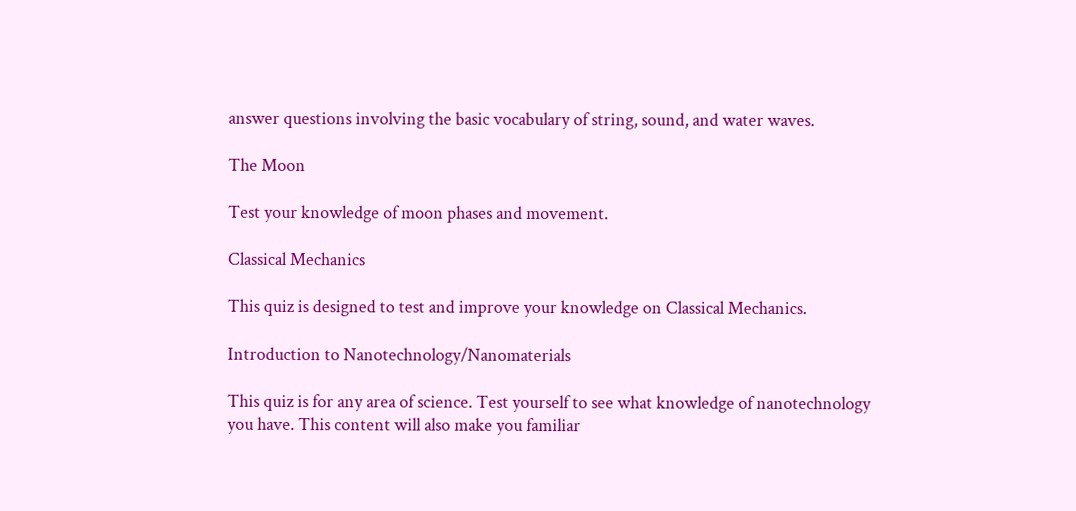answer questions involving the basic vocabulary of string, sound, and water waves.

The Moon

Test your knowledge of moon phases and movement.

Classical Mechanics

This quiz is designed to test and improve your knowledge on Classical Mechanics.

Introduction to Nanotechnology/Nanomaterials

This quiz is for any area of science. Test yourself to see what knowledge of nanotechnology you have. This content will also make you familiar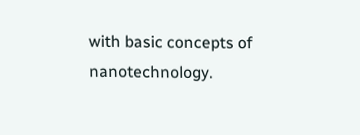with basic concepts of nanotechnology.